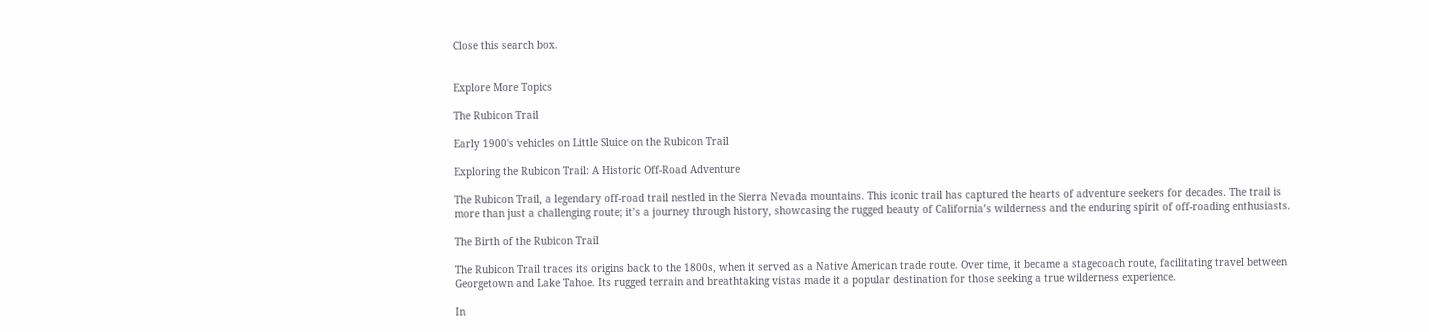Close this search box.


Explore More Topics

The Rubicon Trail

Early 1900's vehicles on Little Sluice on the Rubicon Trail

Exploring the Rubicon Trail: A Historic Off-Road Adventure

The Rubicon Trail, a legendary off-road trail nestled in the Sierra Nevada mountains. This iconic trail has captured the hearts of adventure seekers for decades. The trail is more than just a challenging route; it’s a journey through history, showcasing the rugged beauty of California’s wilderness and the enduring spirit of off-roading enthusiasts.

The Birth of the Rubicon Trail

The Rubicon Trail traces its origins back to the 1800s, when it served as a Native American trade route. Over time, it became a stagecoach route, facilitating travel between Georgetown and Lake Tahoe. Its rugged terrain and breathtaking vistas made it a popular destination for those seeking a true wilderness experience.

In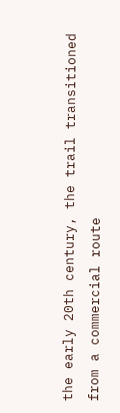the early 20th century, the trail transitioned from a commercial route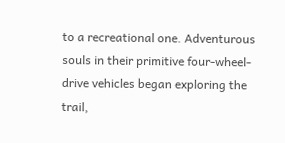to a recreational one. Adventurous souls in their primitive four-wheel-drive vehicles began exploring the trail,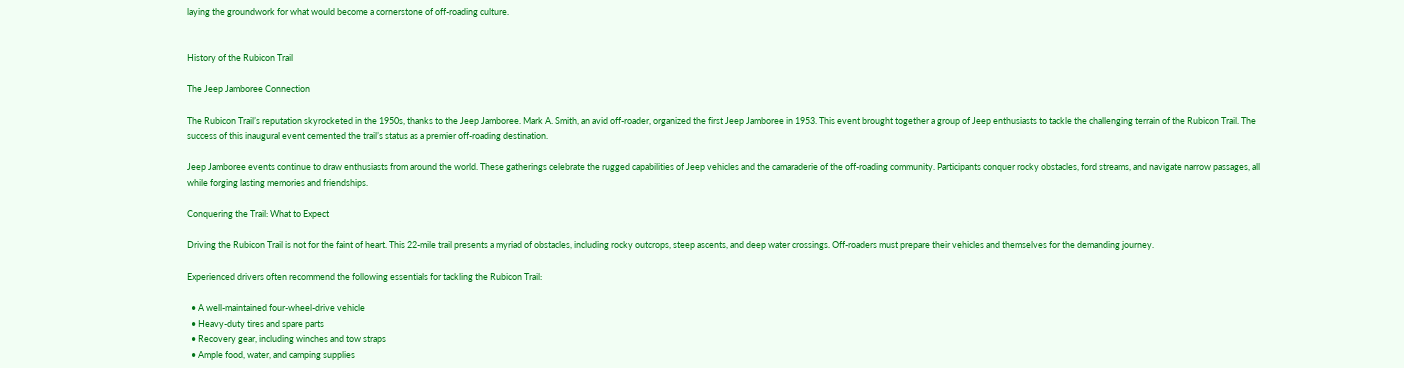laying the groundwork for what would become a cornerstone of off-roading culture.


History of the Rubicon Trail

The Jeep Jamboree Connection

The Rubicon Trail’s reputation skyrocketed in the 1950s, thanks to the Jeep Jamboree. Mark A. Smith, an avid off-roader, organized the first Jeep Jamboree in 1953. This event brought together a group of Jeep enthusiasts to tackle the challenging terrain of the Rubicon Trail. The success of this inaugural event cemented the trail’s status as a premier off-roading destination.

Jeep Jamboree events continue to draw enthusiasts from around the world. These gatherings celebrate the rugged capabilities of Jeep vehicles and the camaraderie of the off-roading community. Participants conquer rocky obstacles, ford streams, and navigate narrow passages, all while forging lasting memories and friendships.

Conquering the Trail: What to Expect

Driving the Rubicon Trail is not for the faint of heart. This 22-mile trail presents a myriad of obstacles, including rocky outcrops, steep ascents, and deep water crossings. Off-roaders must prepare their vehicles and themselves for the demanding journey.

Experienced drivers often recommend the following essentials for tackling the Rubicon Trail:

  • A well-maintained four-wheel-drive vehicle
  • Heavy-duty tires and spare parts
  • Recovery gear, including winches and tow straps
  • Ample food, water, and camping supplies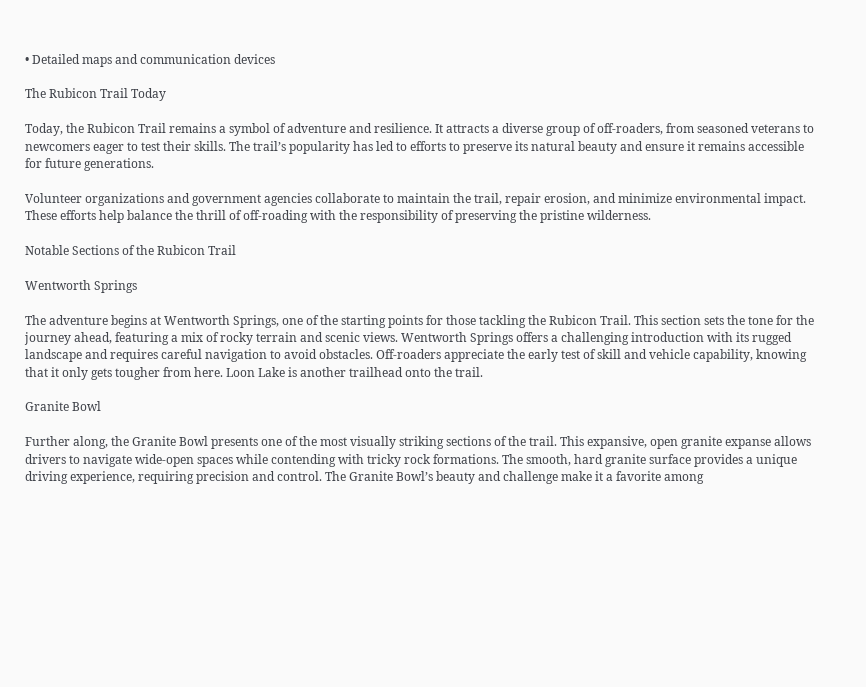• Detailed maps and communication devices

The Rubicon Trail Today

Today, the Rubicon Trail remains a symbol of adventure and resilience. It attracts a diverse group of off-roaders, from seasoned veterans to newcomers eager to test their skills. The trail’s popularity has led to efforts to preserve its natural beauty and ensure it remains accessible for future generations.

Volunteer organizations and government agencies collaborate to maintain the trail, repair erosion, and minimize environmental impact. These efforts help balance the thrill of off-roading with the responsibility of preserving the pristine wilderness.

Notable Sections of the Rubicon Trail

Wentworth Springs

The adventure begins at Wentworth Springs, one of the starting points for those tackling the Rubicon Trail. This section sets the tone for the journey ahead, featuring a mix of rocky terrain and scenic views. Wentworth Springs offers a challenging introduction with its rugged landscape and requires careful navigation to avoid obstacles. Off-roaders appreciate the early test of skill and vehicle capability, knowing that it only gets tougher from here. Loon Lake is another trailhead onto the trail.

Granite Bowl

Further along, the Granite Bowl presents one of the most visually striking sections of the trail. This expansive, open granite expanse allows drivers to navigate wide-open spaces while contending with tricky rock formations. The smooth, hard granite surface provides a unique driving experience, requiring precision and control. The Granite Bowl’s beauty and challenge make it a favorite among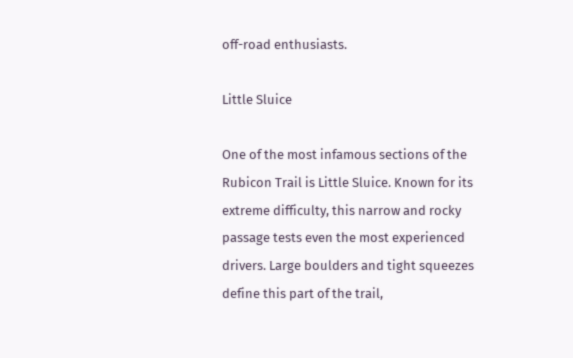off-road enthusiasts.

Little Sluice

One of the most infamous sections of the Rubicon Trail is Little Sluice. Known for its extreme difficulty, this narrow and rocky passage tests even the most experienced drivers. Large boulders and tight squeezes define this part of the trail,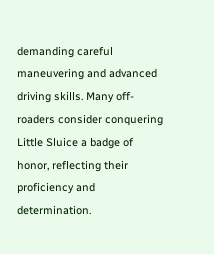demanding careful maneuvering and advanced driving skills. Many off-roaders consider conquering Little Sluice a badge of honor, reflecting their proficiency and determination.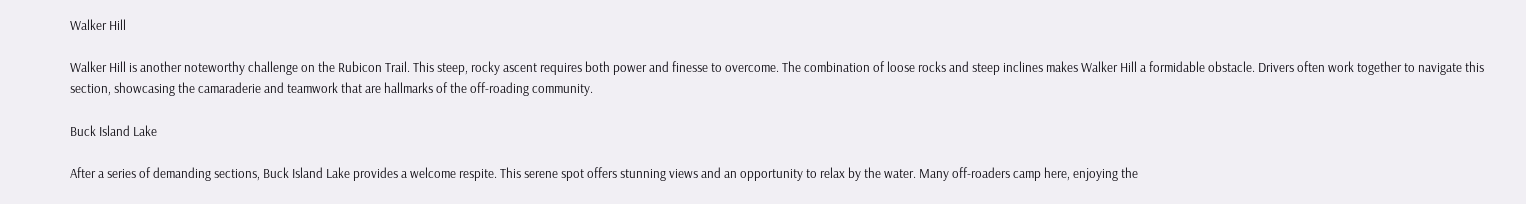Walker Hill

Walker Hill is another noteworthy challenge on the Rubicon Trail. This steep, rocky ascent requires both power and finesse to overcome. The combination of loose rocks and steep inclines makes Walker Hill a formidable obstacle. Drivers often work together to navigate this section, showcasing the camaraderie and teamwork that are hallmarks of the off-roading community.

Buck Island Lake

After a series of demanding sections, Buck Island Lake provides a welcome respite. This serene spot offers stunning views and an opportunity to relax by the water. Many off-roaders camp here, enjoying the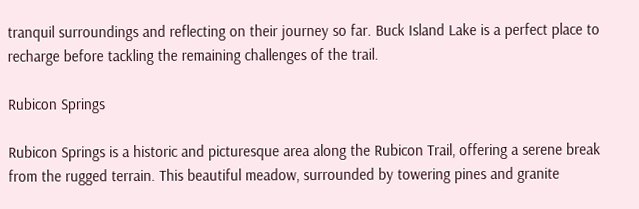tranquil surroundings and reflecting on their journey so far. Buck Island Lake is a perfect place to recharge before tackling the remaining challenges of the trail.

Rubicon Springs

Rubicon Springs is a historic and picturesque area along the Rubicon Trail, offering a serene break from the rugged terrain. This beautiful meadow, surrounded by towering pines and granite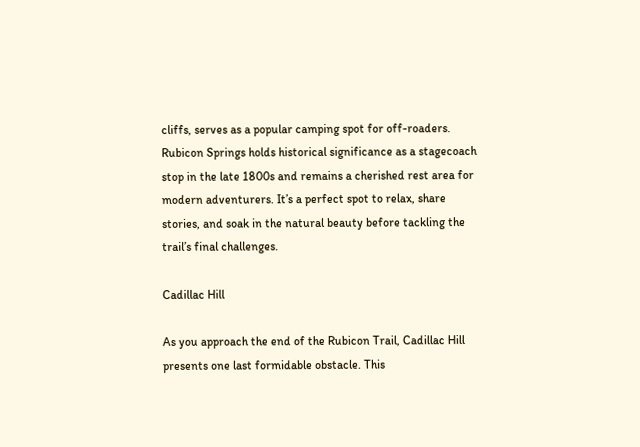cliffs, serves as a popular camping spot for off-roaders. Rubicon Springs holds historical significance as a stagecoach stop in the late 1800s and remains a cherished rest area for modern adventurers. It’s a perfect spot to relax, share stories, and soak in the natural beauty before tackling the trail’s final challenges.

Cadillac Hill

As you approach the end of the Rubicon Trail, Cadillac Hill presents one last formidable obstacle. This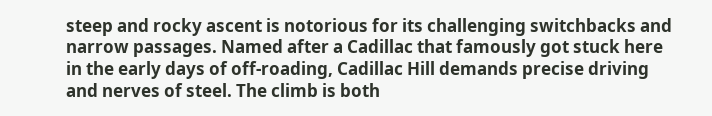steep and rocky ascent is notorious for its challenging switchbacks and narrow passages. Named after a Cadillac that famously got stuck here in the early days of off-roading, Cadillac Hill demands precise driving and nerves of steel. The climb is both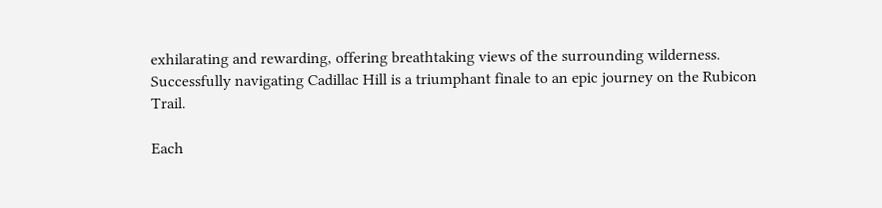exhilarating and rewarding, offering breathtaking views of the surrounding wilderness. Successfully navigating Cadillac Hill is a triumphant finale to an epic journey on the Rubicon Trail.

Each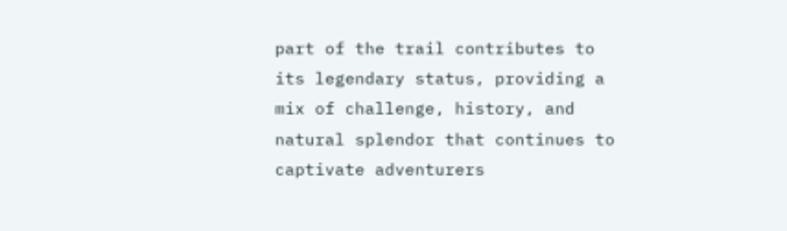part of the trail contributes to its legendary status, providing a mix of challenge, history, and natural splendor that continues to captivate adventurers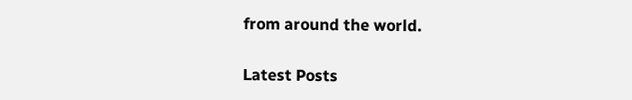from around the world.

Latest Posts